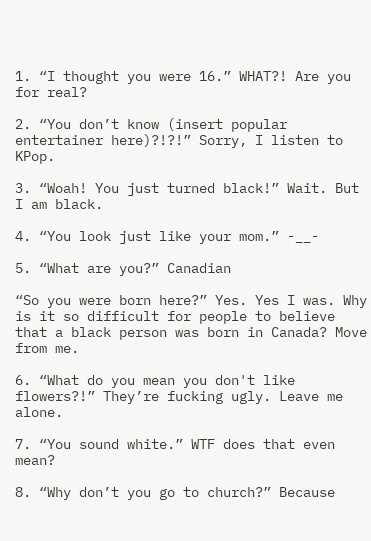1. “I thought you were 16.” WHAT?! Are you for real?

2. “You don’t know (insert popular entertainer here)?!?!” Sorry, I listen to KPop.

3. “Woah! You just turned black!” Wait. But I am black.

4. “You look just like your mom.” -__-

5. “What are you?” Canadian

“So you were born here?” Yes. Yes I was. Why is it so difficult for people to believe that a black person was born in Canada? Move from me.

6. “What do you mean you don't like flowers?!” They’re fucking ugly. Leave me alone.

7. “You sound white.” WTF does that even mean?

8. “Why don’t you go to church?” Because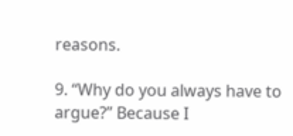reasons.

9. “Why do you always have to argue?” Because I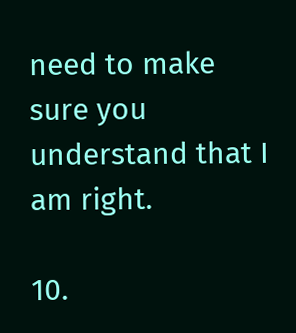need to make sure you understand that I am right.

10.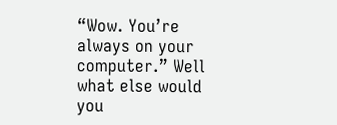“Wow. You’re always on your computer.” Well what else would you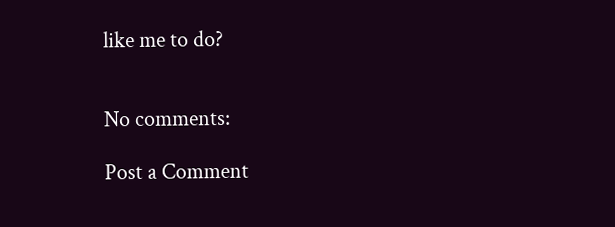like me to do?


No comments:

Post a Comment